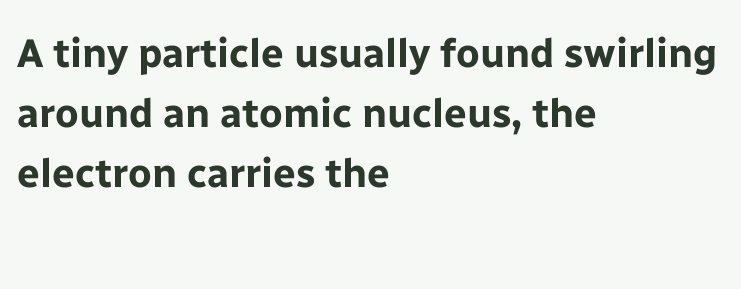A tiny particle usually found swirling around an atomic nucleus, the electron carries the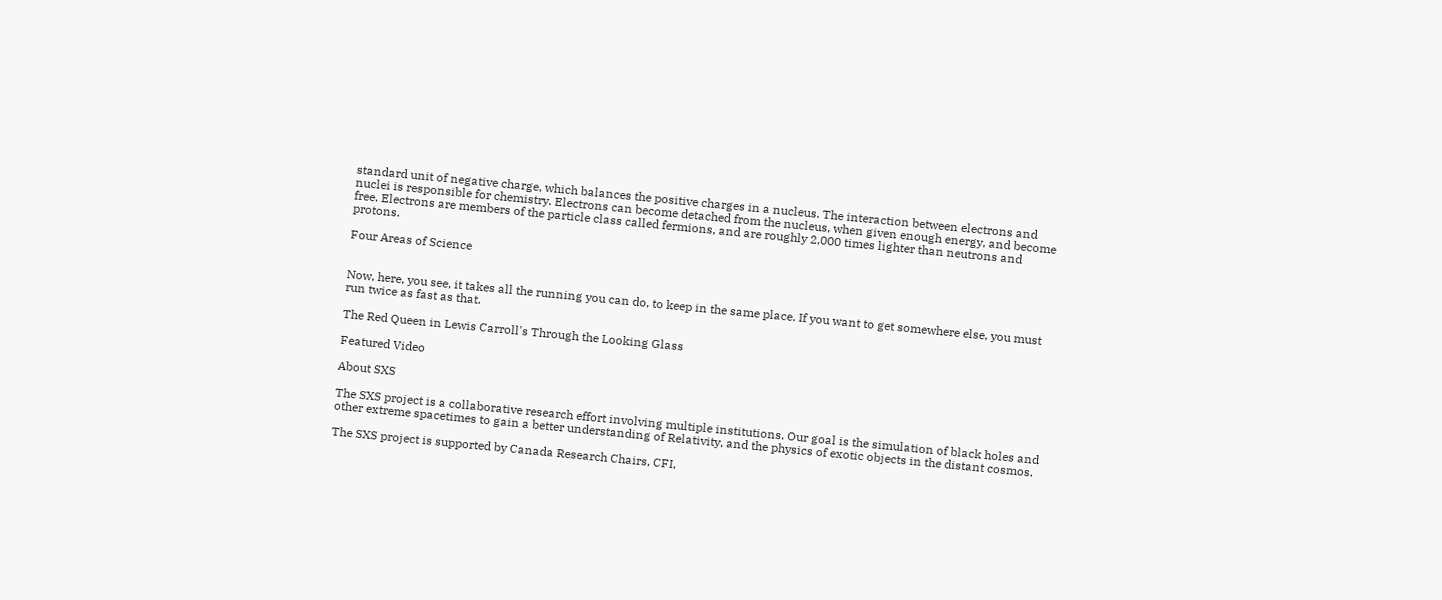standard unit of negative charge, which balances the positive charges in a nucleus. The interaction between electrons and nuclei is responsible for chemistry. Electrons can become detached from the nucleus, when given enough energy, and become free. Electrons are members of the particle class called fermions, and are roughly 2,000 times lighter than neutrons and protons.

Four Areas of Science


Now, here, you see, it takes all the running you can do, to keep in the same place. If you want to get somewhere else, you must run twice as fast as that.

The Red Queen in Lewis Carroll's Through the Looking Glass

Featured Video

About SXS

The SXS project is a collaborative research effort involving multiple institutions. Our goal is the simulation of black holes and other extreme spacetimes to gain a better understanding of Relativity, and the physics of exotic objects in the distant cosmos.

The SXS project is supported by Canada Research Chairs, CFI,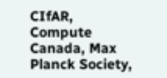CIfAR, Compute Canada, Max Planck Society,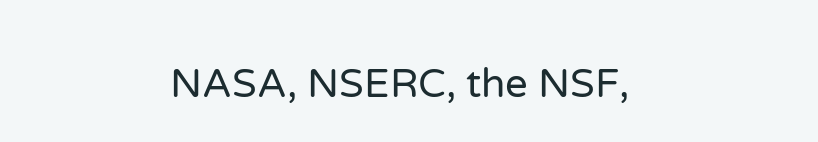NASA, NSERC, the NSF,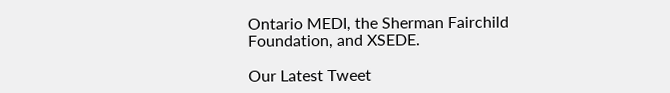Ontario MEDI, the Sherman Fairchild Foundation, and XSEDE.

Our Latest Tweet